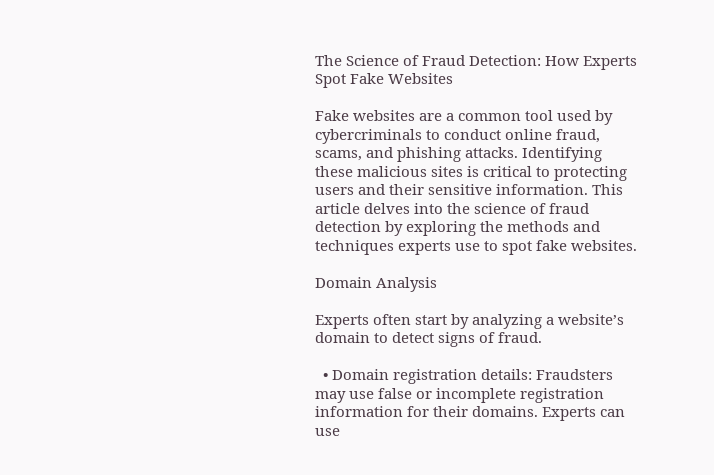The Science of Fraud Detection: How Experts Spot Fake Websites

Fake websites are a common tool used by cybercriminals to conduct online fraud, scams, and phishing attacks. Identifying these malicious sites is critical to protecting users and their sensitive information. This article delves into the science of fraud detection by exploring the methods and techniques experts use to spot fake websites.

Domain Analysis

Experts often start by analyzing a website’s domain to detect signs of fraud.

  • Domain registration details: Fraudsters may use false or incomplete registration information for their domains. Experts can use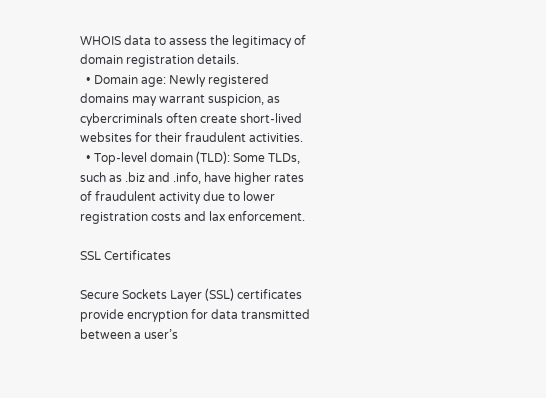WHOIS data to assess the legitimacy of domain registration details.
  • Domain age: Newly registered domains may warrant suspicion, as cybercriminals often create short-lived websites for their fraudulent activities.
  • Top-level domain (TLD): Some TLDs, such as .biz and .info, have higher rates of fraudulent activity due to lower registration costs and lax enforcement.

SSL Certificates

Secure Sockets Layer (SSL) certificates provide encryption for data transmitted between a user’s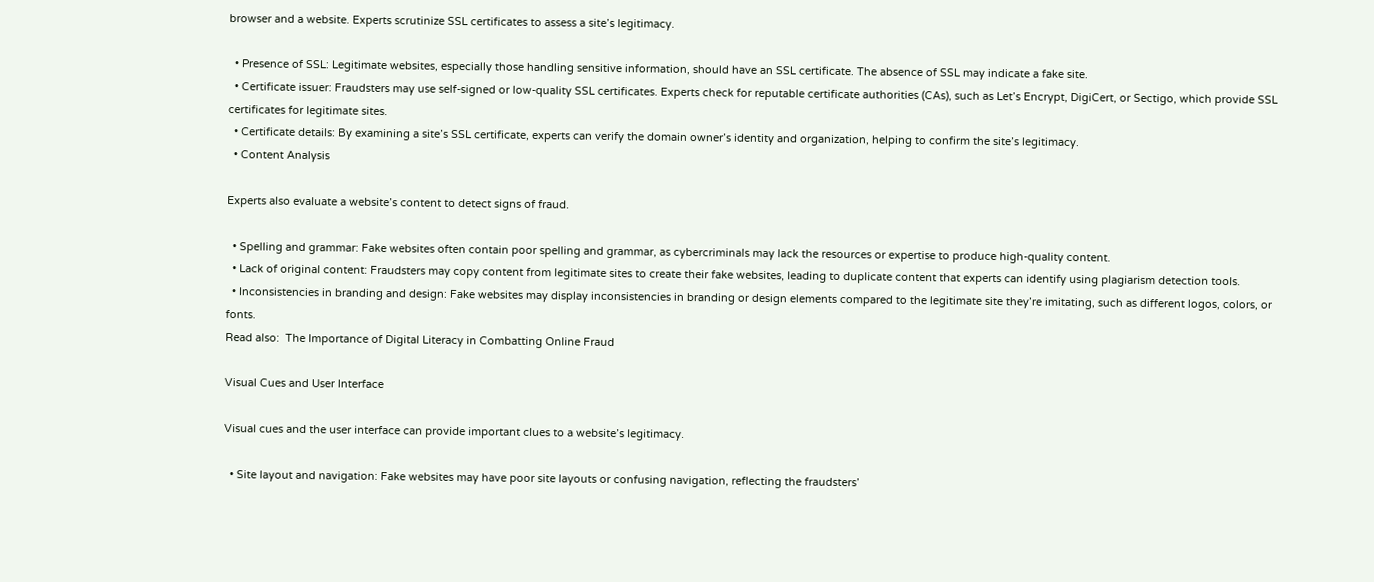browser and a website. Experts scrutinize SSL certificates to assess a site’s legitimacy.

  • Presence of SSL: Legitimate websites, especially those handling sensitive information, should have an SSL certificate. The absence of SSL may indicate a fake site.
  • Certificate issuer: Fraudsters may use self-signed or low-quality SSL certificates. Experts check for reputable certificate authorities (CAs), such as Let’s Encrypt, DigiCert, or Sectigo, which provide SSL certificates for legitimate sites.
  • Certificate details: By examining a site’s SSL certificate, experts can verify the domain owner’s identity and organization, helping to confirm the site’s legitimacy.
  • Content Analysis

Experts also evaluate a website’s content to detect signs of fraud.

  • Spelling and grammar: Fake websites often contain poor spelling and grammar, as cybercriminals may lack the resources or expertise to produce high-quality content.
  • Lack of original content: Fraudsters may copy content from legitimate sites to create their fake websites, leading to duplicate content that experts can identify using plagiarism detection tools.
  • Inconsistencies in branding and design: Fake websites may display inconsistencies in branding or design elements compared to the legitimate site they’re imitating, such as different logos, colors, or fonts.
Read also:  The Importance of Digital Literacy in Combatting Online Fraud

Visual Cues and User Interface

Visual cues and the user interface can provide important clues to a website’s legitimacy.

  • Site layout and navigation: Fake websites may have poor site layouts or confusing navigation, reflecting the fraudsters’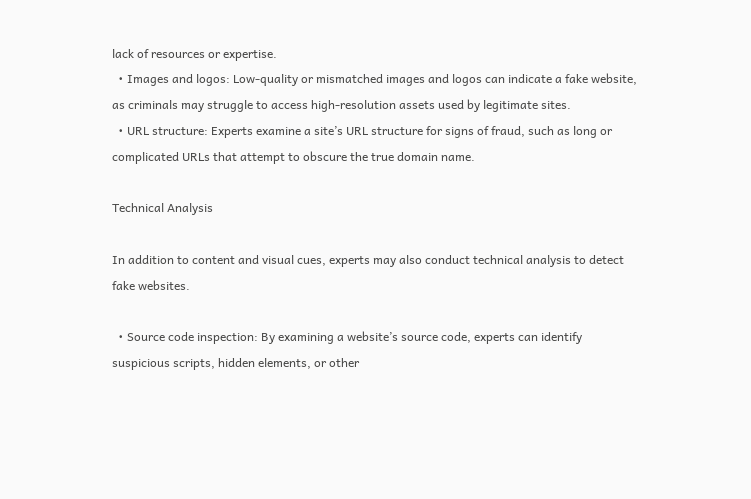lack of resources or expertise.
  • Images and logos: Low-quality or mismatched images and logos can indicate a fake website, as criminals may struggle to access high-resolution assets used by legitimate sites.
  • URL structure: Experts examine a site’s URL structure for signs of fraud, such as long or complicated URLs that attempt to obscure the true domain name.

Technical Analysis

In addition to content and visual cues, experts may also conduct technical analysis to detect fake websites.

  • Source code inspection: By examining a website’s source code, experts can identify suspicious scripts, hidden elements, or other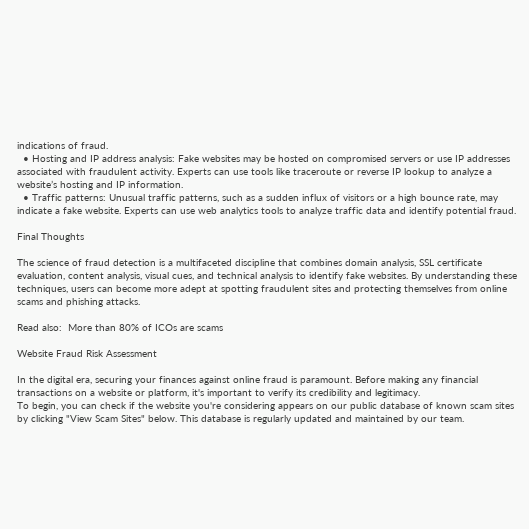indications of fraud.
  • Hosting and IP address analysis: Fake websites may be hosted on compromised servers or use IP addresses associated with fraudulent activity. Experts can use tools like traceroute or reverse IP lookup to analyze a website’s hosting and IP information.
  • Traffic patterns: Unusual traffic patterns, such as a sudden influx of visitors or a high bounce rate, may indicate a fake website. Experts can use web analytics tools to analyze traffic data and identify potential fraud.

Final Thoughts

The science of fraud detection is a multifaceted discipline that combines domain analysis, SSL certificate evaluation, content analysis, visual cues, and technical analysis to identify fake websites. By understanding these techniques, users can become more adept at spotting fraudulent sites and protecting themselves from online scams and phishing attacks.

Read also:  More than 80% of ICOs are scams

Website Fraud Risk Assessment

In the digital era, securing your finances against online fraud is paramount. Before making any financial transactions on a website or platform, it's important to verify its credibility and legitimacy.
To begin, you can check if the website you're considering appears on our public database of known scam sites by clicking "View Scam Sites" below. This database is regularly updated and maintained by our team.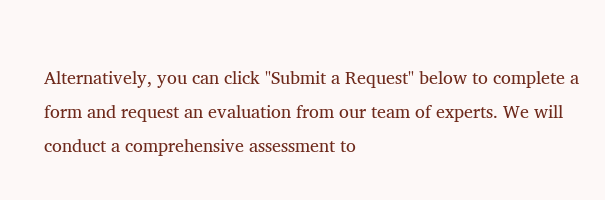Alternatively, you can click "Submit a Request" below to complete a form and request an evaluation from our team of experts. We will conduct a comprehensive assessment to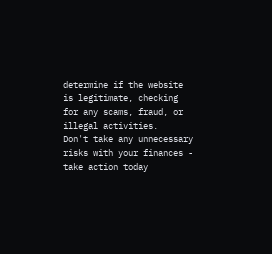determine if the website is legitimate, checking for any scams, fraud, or illegal activities.
Don't take any unnecessary risks with your finances - take action today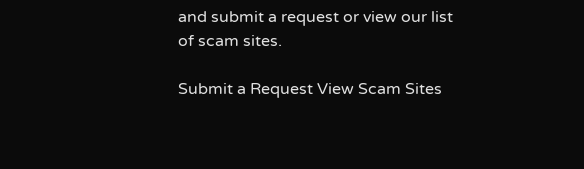and submit a request or view our list of scam sites.

Submit a Request View Scam Sites